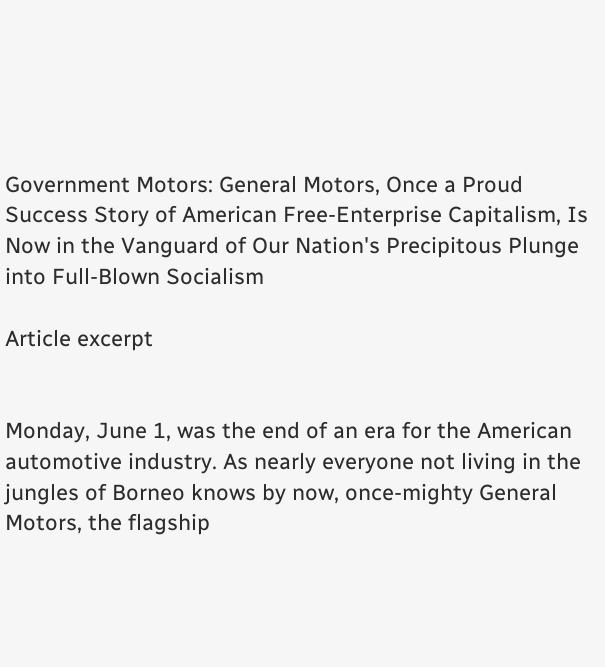Government Motors: General Motors, Once a Proud Success Story of American Free-Enterprise Capitalism, Is Now in the Vanguard of Our Nation's Precipitous Plunge into Full-Blown Socialism

Article excerpt


Monday, June 1, was the end of an era for the American automotive industry. As nearly everyone not living in the jungles of Borneo knows by now, once-mighty General Motors, the flagship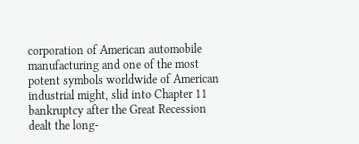corporation of American automobile manufacturing and one of the most potent symbols worldwide of American industrial might, slid into Chapter 11 bankruptcy after the Great Recession dealt the long-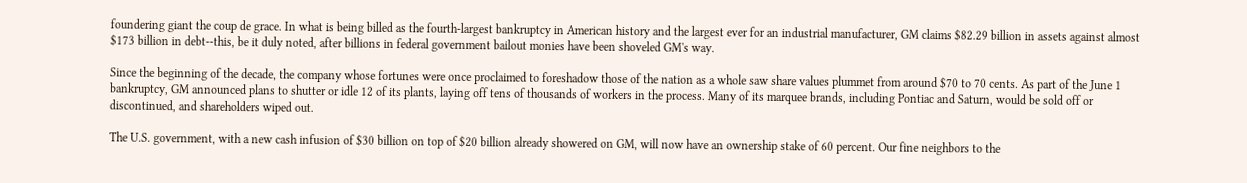foundering giant the coup de grace. In what is being billed as the fourth-largest bankruptcy in American history and the largest ever for an industrial manufacturer, GM claims $82.29 billion in assets against almost $173 billion in debt--this, be it duly noted, after billions in federal government bailout monies have been shoveled GM's way.

Since the beginning of the decade, the company whose fortunes were once proclaimed to foreshadow those of the nation as a whole saw share values plummet from around $70 to 70 cents. As part of the June 1 bankruptcy, GM announced plans to shutter or idle 12 of its plants, laying off tens of thousands of workers in the process. Many of its marquee brands, including Pontiac and Saturn, would be sold off or discontinued, and shareholders wiped out.

The U.S. government, with a new cash infusion of $30 billion on top of $20 billion already showered on GM, will now have an ownership stake of 60 percent. Our fine neighbors to the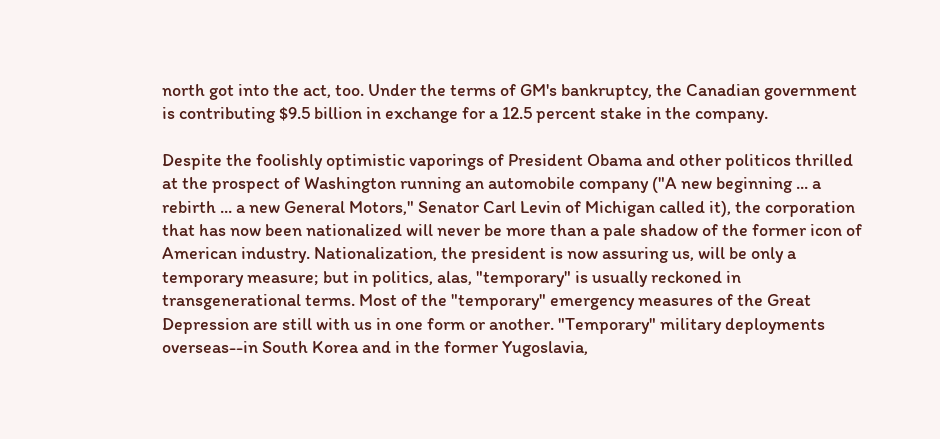north got into the act, too. Under the terms of GM's bankruptcy, the Canadian government is contributing $9.5 billion in exchange for a 12.5 percent stake in the company.

Despite the foolishly optimistic vaporings of President Obama and other politicos thrilled at the prospect of Washington running an automobile company ("A new beginning ... a rebirth ... a new General Motors," Senator Carl Levin of Michigan called it), the corporation that has now been nationalized will never be more than a pale shadow of the former icon of American industry. Nationalization, the president is now assuring us, will be only a temporary measure; but in politics, alas, "temporary" is usually reckoned in transgenerational terms. Most of the "temporary" emergency measures of the Great Depression are still with us in one form or another. "Temporary" military deployments overseas--in South Korea and in the former Yugoslavia,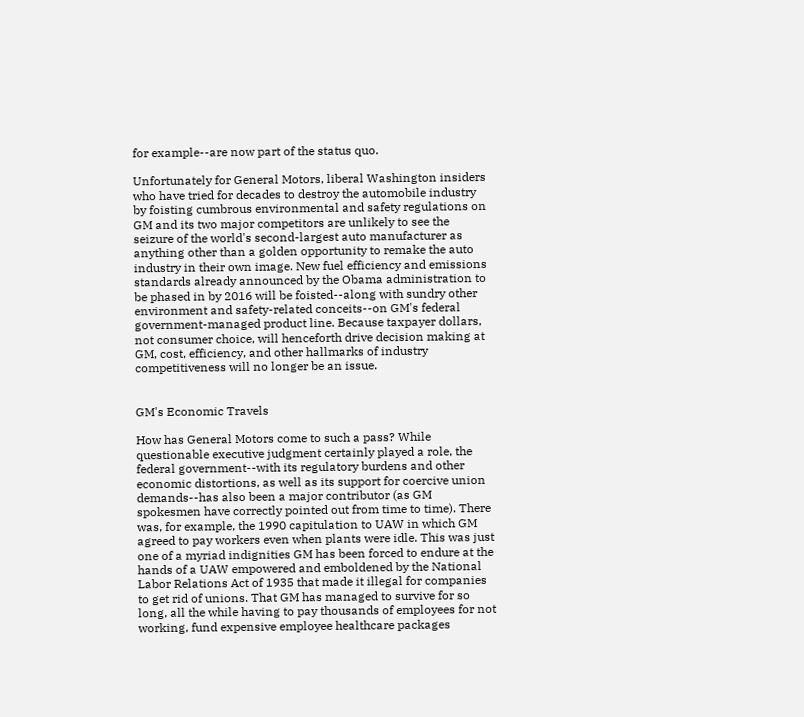for example--are now part of the status quo.

Unfortunately for General Motors, liberal Washington insiders who have tried for decades to destroy the automobile industry by foisting cumbrous environmental and safety regulations on GM and its two major competitors are unlikely to see the seizure of the world's second-largest auto manufacturer as anything other than a golden opportunity to remake the auto industry in their own image. New fuel efficiency and emissions standards already announced by the Obama administration to be phased in by 2016 will be foisted--along with sundry other environment and safety-related conceits--on GM's federal government-managed product line. Because taxpayer dollars, not consumer choice, will henceforth drive decision making at GM, cost, efficiency, and other hallmarks of industry competitiveness will no longer be an issue.


GM's Economic Travels

How has General Motors come to such a pass? While questionable executive judgment certainly played a role, the federal government--with its regulatory burdens and other economic distortions, as well as its support for coercive union demands--has also been a major contributor (as GM spokesmen have correctly pointed out from time to time). There was, for example, the 1990 capitulation to UAW in which GM agreed to pay workers even when plants were idle. This was just one of a myriad indignities GM has been forced to endure at the hands of a UAW empowered and emboldened by the National Labor Relations Act of 1935 that made it illegal for companies to get rid of unions. That GM has managed to survive for so long, all the while having to pay thousands of employees for not working, fund expensive employee healthcare packages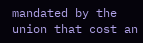mandated by the union that cost an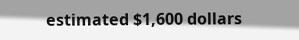estimated $1,600 dollars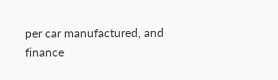per car manufactured, and finance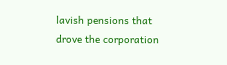lavish pensions that drove the corporation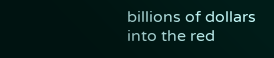billions of dollars into the red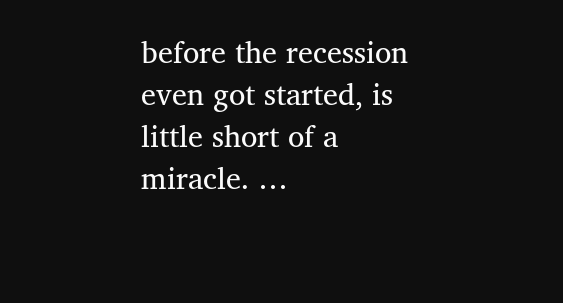before the recession even got started, is little short of a miracle. …